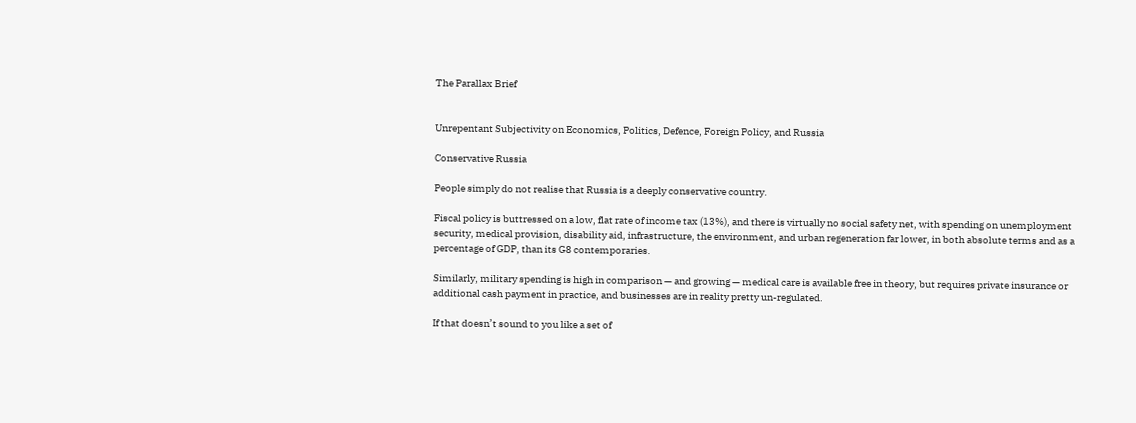The Parallax Brief


Unrepentant Subjectivity on Economics, Politics, Defence, Foreign Policy, and Russia

Conservative Russia

People simply do not realise that Russia is a deeply conservative country.

Fiscal policy is buttressed on a low, flat rate of income tax (13%), and there is virtually no social safety net, with spending on unemployment security, medical provision, disability aid, infrastructure, the environment, and urban regeneration far lower, in both absolute terms and as a percentage of GDP, than its G8 contemporaries.

Similarly, military spending is high in comparison — and growing — medical care is available free in theory, but requires private insurance or additional cash payment in practice, and businesses are in reality pretty un-regulated.

If that doesn’t sound to you like a set of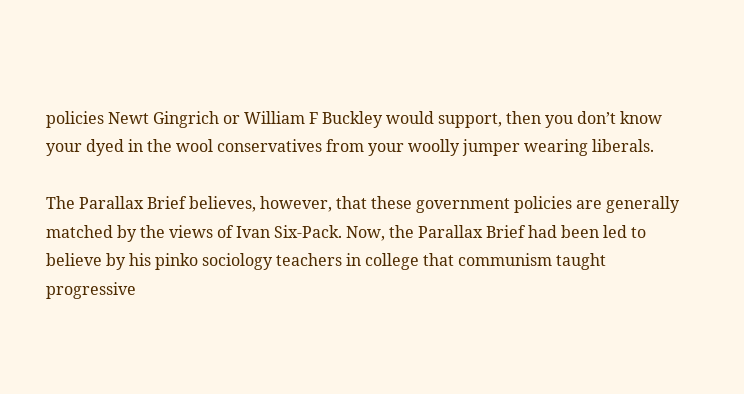policies Newt Gingrich or William F Buckley would support, then you don’t know your dyed in the wool conservatives from your woolly jumper wearing liberals.

The Parallax Brief believes, however, that these government policies are generally matched by the views of Ivan Six-Pack. Now, the Parallax Brief had been led to believe by his pinko sociology teachers in college that communism taught progressive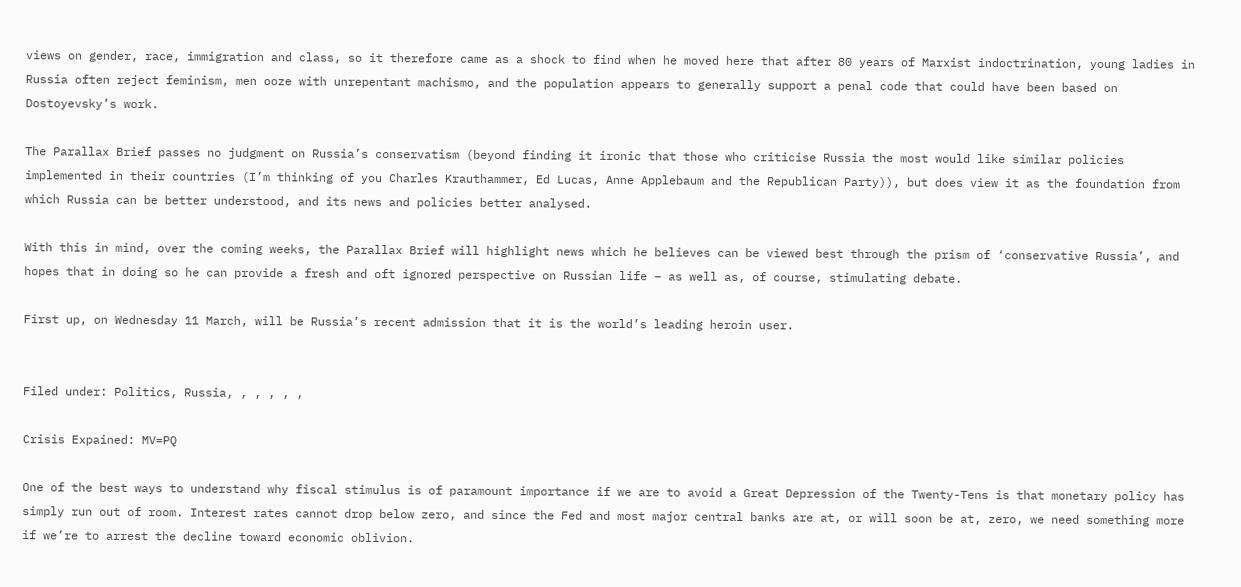views on gender, race, immigration and class, so it therefore came as a shock to find when he moved here that after 80 years of Marxist indoctrination, young ladies in Russia often reject feminism, men ooze with unrepentant machismo, and the population appears to generally support a penal code that could have been based on Dostoyevsky’s work.

The Parallax Brief passes no judgment on Russia’s conservatism (beyond finding it ironic that those who criticise Russia the most would like similar policies implemented in their countries (I’m thinking of you Charles Krauthammer, Ed Lucas, Anne Applebaum and the Republican Party)), but does view it as the foundation from which Russia can be better understood, and its news and policies better analysed.

With this in mind, over the coming weeks, the Parallax Brief will highlight news which he believes can be viewed best through the prism of ‘conservative Russia’, and hopes that in doing so he can provide a fresh and oft ignored perspective on Russian life – as well as, of course, stimulating debate.

First up, on Wednesday 11 March, will be Russia’s recent admission that it is the world’s leading heroin user.


Filed under: Politics, Russia, , , , , ,

Crisis Expained: MV=PQ

One of the best ways to understand why fiscal stimulus is of paramount importance if we are to avoid a Great Depression of the Twenty-Tens is that monetary policy has simply run out of room. Interest rates cannot drop below zero, and since the Fed and most major central banks are at, or will soon be at, zero, we need something more if we’re to arrest the decline toward economic oblivion.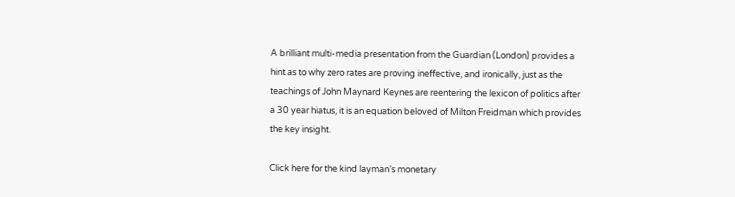A brilliant multi-media presentation from the Guardian (London) provides a hint as to why zero rates are proving ineffective, and ironically, just as the teachings of John Maynard Keynes are reentering the lexicon of politics after a 30 year hiatus, it is an equation beloved of Milton Freidman which provides the key insight.

Click here for the kind layman’s monetary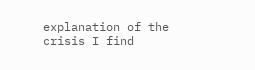explanation of the crisis I find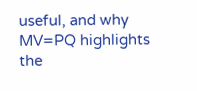useful, and why MV=PQ highlights the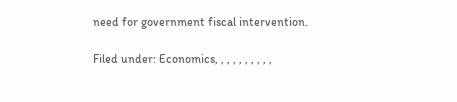need for government fiscal intervention.

Filed under: Economics, , , , , , , , , ,